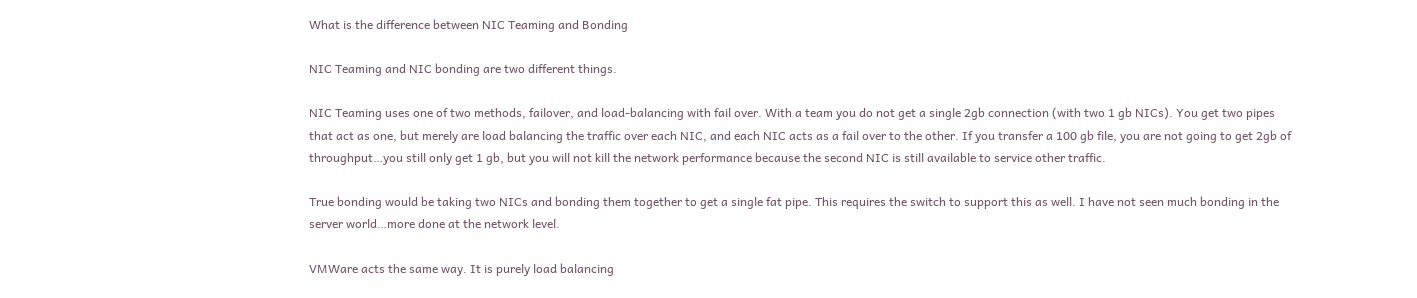What is the difference between NIC Teaming and Bonding

NIC Teaming and NIC bonding are two different things.

NIC Teaming uses one of two methods, failover, and load-balancing with fail over. With a team you do not get a single 2gb connection (with two 1 gb NICs). You get two pipes that act as one, but merely are load balancing the traffic over each NIC, and each NIC acts as a fail over to the other. If you transfer a 100 gb file, you are not going to get 2gb of throughput…you still only get 1 gb, but you will not kill the network performance because the second NIC is still available to service other traffic.

True bonding would be taking two NICs and bonding them together to get a single fat pipe. This requires the switch to support this as well. I have not seen much bonding in the server world…more done at the network level.

VMWare acts the same way. It is purely load balancing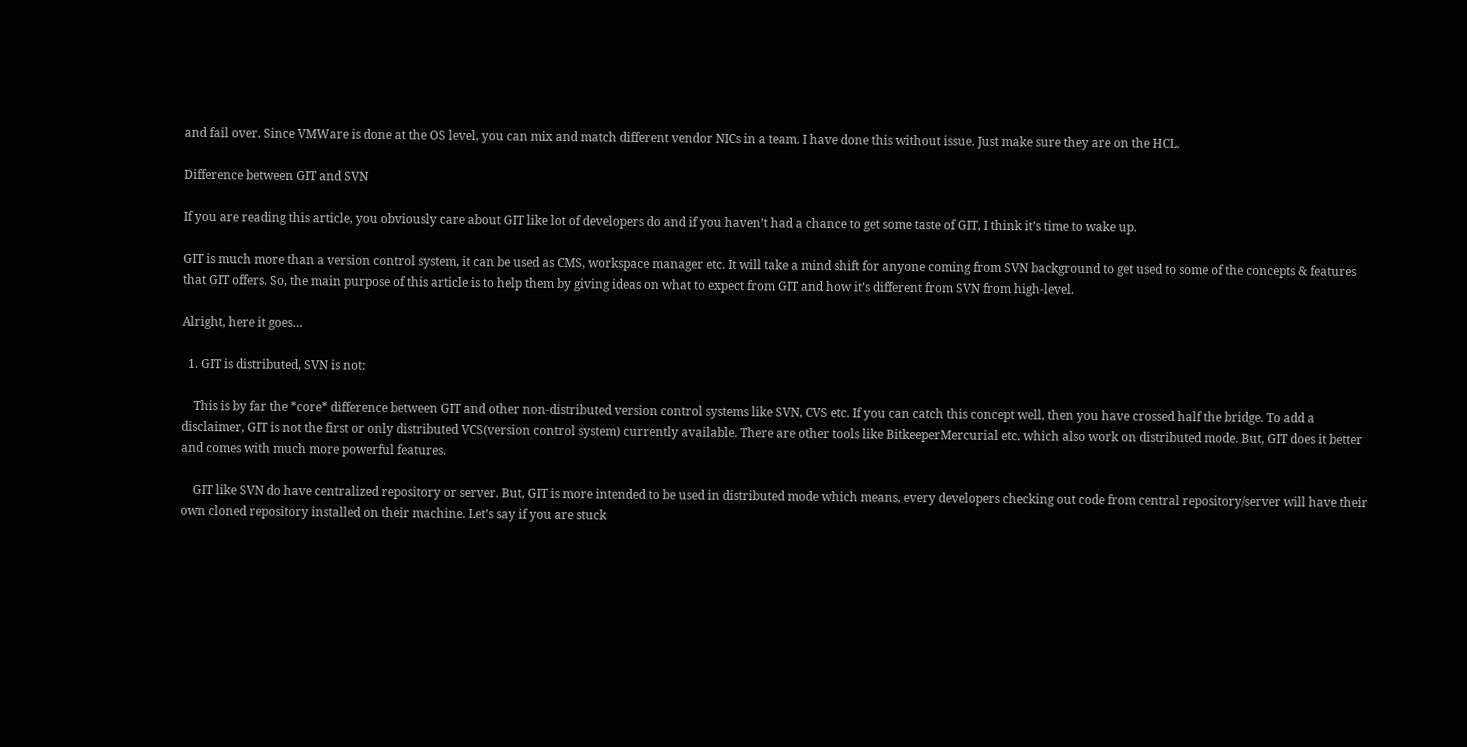and fail over. Since VMWare is done at the OS level, you can mix and match different vendor NICs in a team. I have done this without issue. Just make sure they are on the HCL.

Difference between GIT and SVN

If you are reading this article, you obviously care about GIT like lot of developers do and if you haven’t had a chance to get some taste of GIT, I think it’s time to wake up.

GIT is much more than a version control system, it can be used as CMS, workspace manager etc. It will take a mind shift for anyone coming from SVN background to get used to some of the concepts & features that GIT offers. So, the main purpose of this article is to help them by giving ideas on what to expect from GIT and how it’s different from SVN from high-level.

Alright, here it goes…

  1. GIT is distributed, SVN is not:

    This is by far the *core* difference between GIT and other non-distributed version control systems like SVN, CVS etc. If you can catch this concept well, then you have crossed half the bridge. To add a disclaimer, GIT is not the first or only distributed VCS(version control system) currently available. There are other tools like BitkeeperMercurial etc. which also work on distributed mode. But, GIT does it better and comes with much more powerful features.

    GIT like SVN do have centralized repository or server. But, GIT is more intended to be used in distributed mode which means, every developers checking out code from central repository/server will have their own cloned repository installed on their machine. Let’s say if you are stuck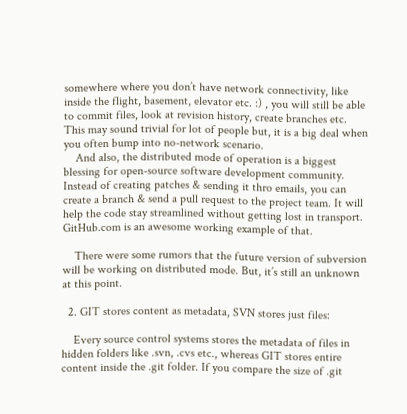somewhere where you don’t have network connectivity, like inside the flight, basement, elevator etc. :) , you will still be able to commit files, look at revision history, create branches etc. This may sound trivial for lot of people but, it is a big deal when you often bump into no-network scenario.
    And also, the distributed mode of operation is a biggest blessing for open-source software development community. Instead of creating patches & sending it thro emails, you can create a branch & send a pull request to the project team. It will help the code stay streamlined without getting lost in transport. GitHub.com is an awesome working example of that.

    There were some rumors that the future version of subversion will be working on distributed mode. But, it’s still an unknown at this point.

  2. GIT stores content as metadata, SVN stores just files:

    Every source control systems stores the metadata of files in hidden folders like .svn, .cvs etc., whereas GIT stores entire content inside the .git folder. If you compare the size of .git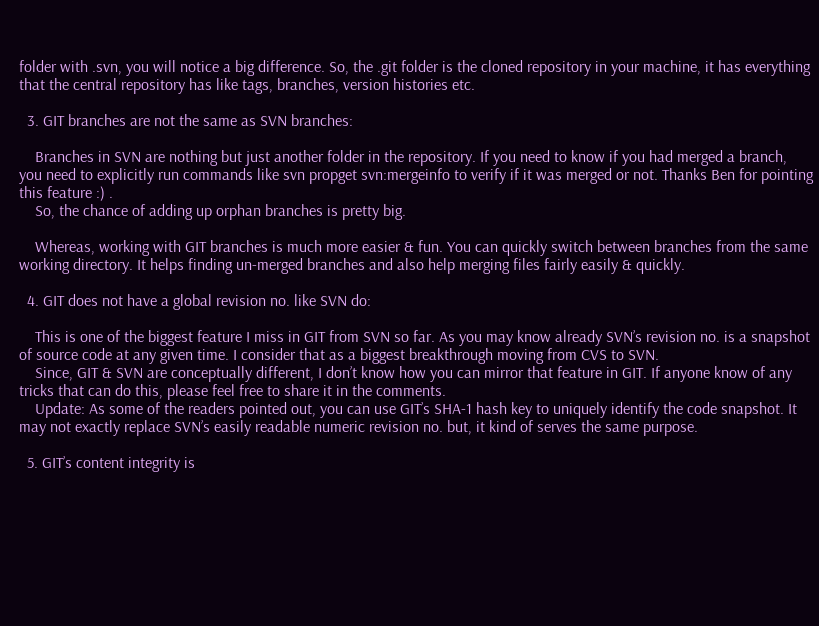folder with .svn, you will notice a big difference. So, the .git folder is the cloned repository in your machine, it has everything that the central repository has like tags, branches, version histories etc.

  3. GIT branches are not the same as SVN branches:

    Branches in SVN are nothing but just another folder in the repository. If you need to know if you had merged a branch, you need to explicitly run commands like svn propget svn:mergeinfo to verify if it was merged or not. Thanks Ben for pointing this feature :) .
    So, the chance of adding up orphan branches is pretty big.

    Whereas, working with GIT branches is much more easier & fun. You can quickly switch between branches from the same working directory. It helps finding un-merged branches and also help merging files fairly easily & quickly.

  4. GIT does not have a global revision no. like SVN do:

    This is one of the biggest feature I miss in GIT from SVN so far. As you may know already SVN’s revision no. is a snapshot of source code at any given time. I consider that as a biggest breakthrough moving from CVS to SVN.
    Since, GIT & SVN are conceptually different, I don’t know how you can mirror that feature in GIT. If anyone know of any tricks that can do this, please feel free to share it in the comments.
    Update: As some of the readers pointed out, you can use GIT’s SHA-1 hash key to uniquely identify the code snapshot. It may not exactly replace SVN’s easily readable numeric revision no. but, it kind of serves the same purpose.

  5. GIT’s content integrity is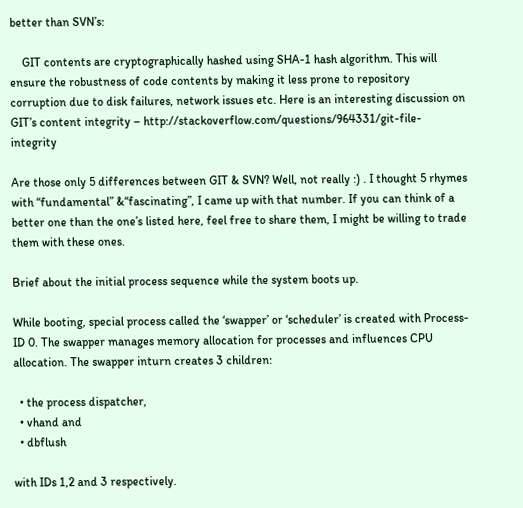better than SVN’s:

    GIT contents are cryptographically hashed using SHA-1 hash algorithm. This will ensure the robustness of code contents by making it less prone to repository corruption due to disk failures, network issues etc. Here is an interesting discussion on GIT’s content integrity – http://stackoverflow.com/questions/964331/git-file-integrity

Are those only 5 differences between GIT & SVN? Well, not really :) . I thought 5 rhymes with “fundamental” &“fascinating”, I came up with that number. If you can think of a better one than the one’s listed here, feel free to share them, I might be willing to trade them with these ones.

Brief about the initial process sequence while the system boots up.

While booting, special process called the ‘swapper’ or ‘scheduler’ is created with Process-ID 0. The swapper manages memory allocation for processes and influences CPU allocation. The swapper inturn creates 3 children:

  • the process dispatcher,
  • vhand and
  • dbflush

with IDs 1,2 and 3 respectively.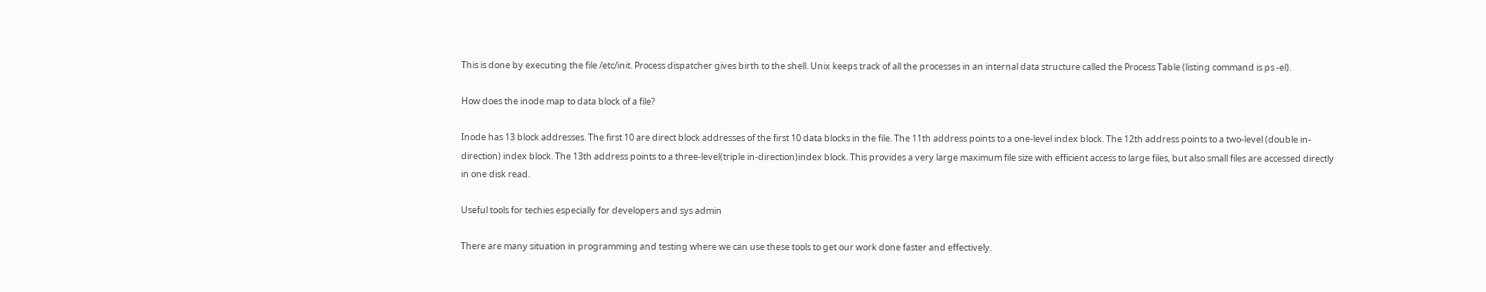This is done by executing the file /etc/init. Process dispatcher gives birth to the shell. Unix keeps track of all the processes in an internal data structure called the Process Table (listing command is ps -el).

How does the inode map to data block of a file?

Inode has 13 block addresses. The first 10 are direct block addresses of the first 10 data blocks in the file. The 11th address points to a one-level index block. The 12th address points to a two-level (double in-direction) index block. The 13th address points to a three-level(triple in-direction)index block. This provides a very large maximum file size with efficient access to large files, but also small files are accessed directly in one disk read.

Useful tools for techies especially for developers and sys admin

There are many situation in programming and testing where we can use these tools to get our work done faster and effectively.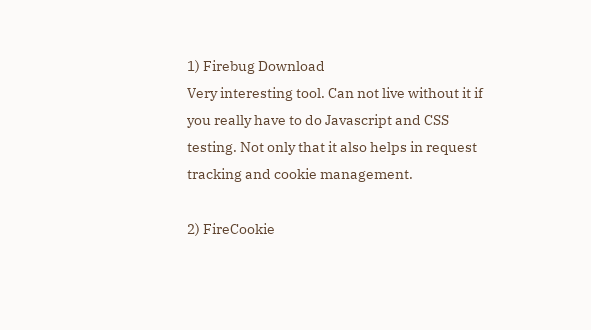1) Firebug Download
Very interesting tool. Can not live without it if you really have to do Javascript and CSS testing. Not only that it also helps in request tracking and cookie management.

2) FireCookie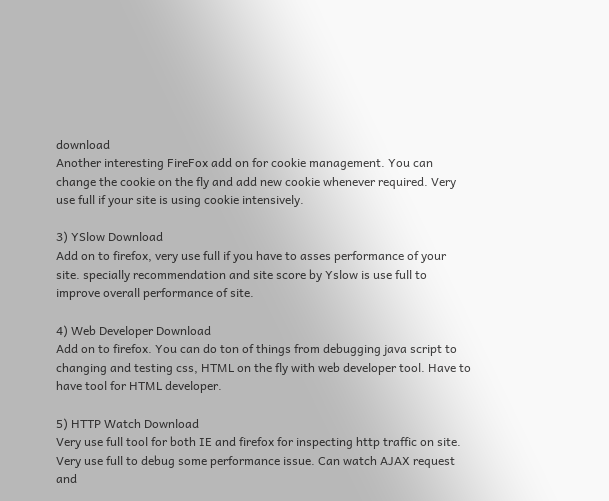download
Another interesting FireFox add on for cookie management. You can change the cookie on the fly and add new cookie whenever required. Very use full if your site is using cookie intensively.

3) YSlow Download
Add on to firefox, very use full if you have to asses performance of your site. specially recommendation and site score by Yslow is use full to improve overall performance of site.

4) Web Developer Download
Add on to firefox. You can do ton of things from debugging java script to changing and testing css, HTML on the fly with web developer tool. Have to have tool for HTML developer.

5) HTTP Watch Download
Very use full tool for both IE and firefox for inspecting http traffic on site. Very use full to debug some performance issue. Can watch AJAX request and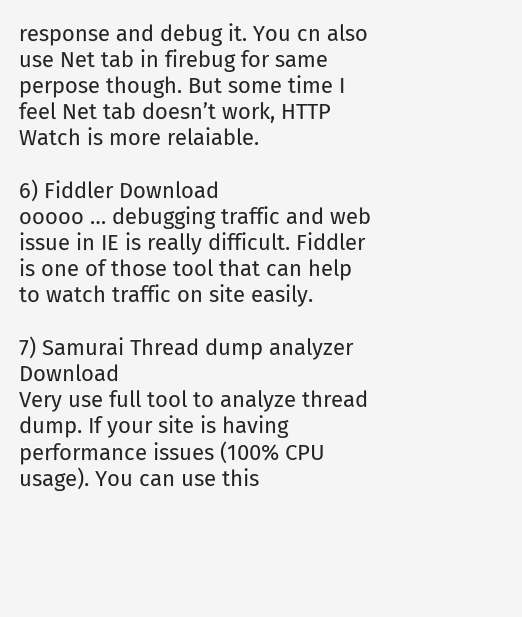response and debug it. You cn also use Net tab in firebug for same perpose though. But some time I feel Net tab doesn’t work, HTTP Watch is more relaiable.

6) Fiddler Download
ooooo … debugging traffic and web issue in IE is really difficult. Fiddler is one of those tool that can help to watch traffic on site easily.

7) Samurai Thread dump analyzer Download
Very use full tool to analyze thread dump. If your site is having performance issues (100% CPU usage). You can use this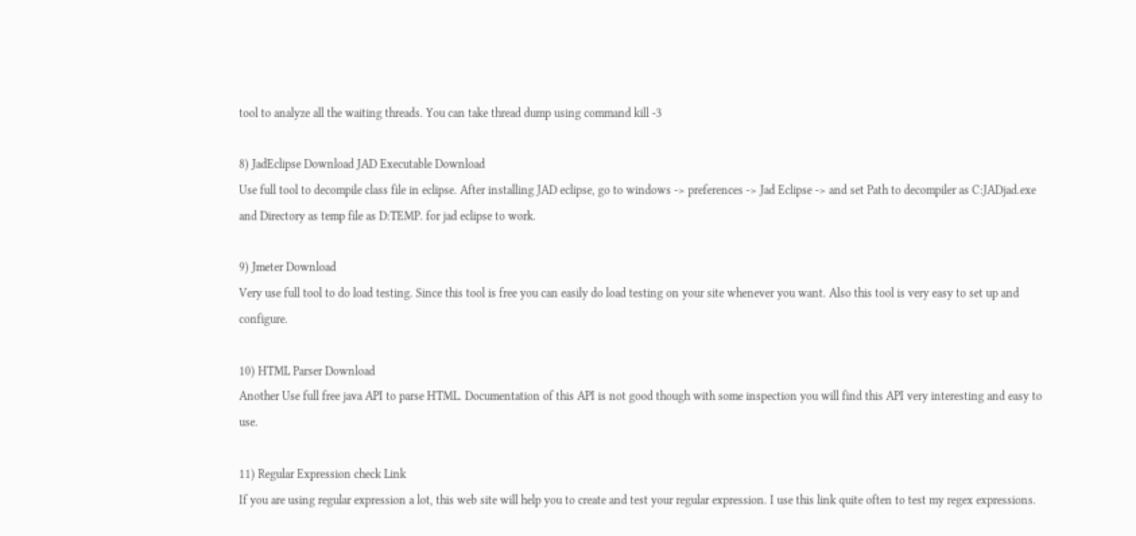tool to analyze all the waiting threads. You can take thread dump using command kill -3

8) JadEclipse Download JAD Executable Download
Use full tool to decompile class file in eclipse. After installing JAD eclipse, go to windows -> preferences -> Jad Eclipse -> and set Path to decompiler as C:JADjad.exe and Directory as temp file as D:TEMP. for jad eclipse to work.

9) Jmeter Download
Very use full tool to do load testing. Since this tool is free you can easily do load testing on your site whenever you want. Also this tool is very easy to set up and configure.

10) HTML Parser Download
Another Use full free java API to parse HTML. Documentation of this API is not good though with some inspection you will find this API very interesting and easy to use.

11) Regular Expression check Link
If you are using regular expression a lot, this web site will help you to create and test your regular expression. I use this link quite often to test my regex expressions.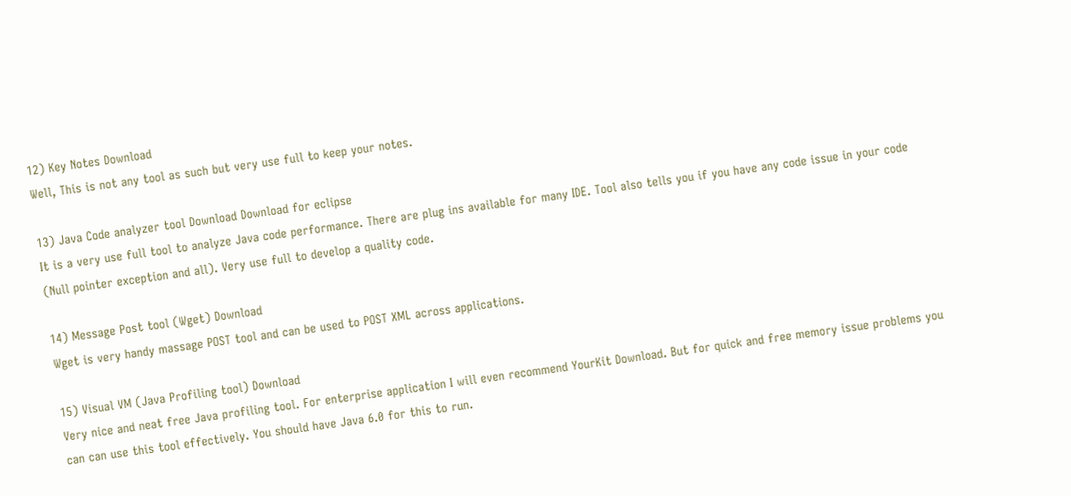12) Key Notes Download
Well, This is not any tool as such but very use full to keep your notes.

13) Java Code analyzer tool Download Download for eclipse
It is a very use full tool to analyze Java code performance. There are plug ins available for many IDE. Tool also tells you if you have any code issue in your code (Null pointer exception and all). Very use full to develop a quality code.

14) Message Post tool (Wget) Download
Wget is very handy massage POST tool and can be used to POST XML across applications.

15) Visual VM (Java Profiling tool) Download
Very nice and neat free Java profiling tool. For enterprise application I will even recommend YourKit Download. But for quick and free memory issue problems you can can use this tool effectively. You should have Java 6.0 for this to run.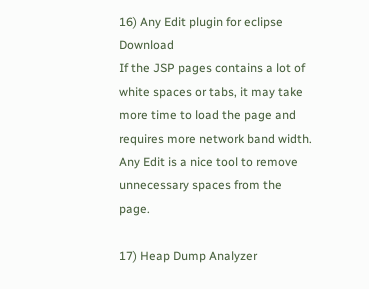16) Any Edit plugin for eclipse Download
If the JSP pages contains a lot of white spaces or tabs, it may take more time to load the page and requires more network band width. Any Edit is a nice tool to remove unnecessary spaces from the page.

17) Heap Dump Analyzer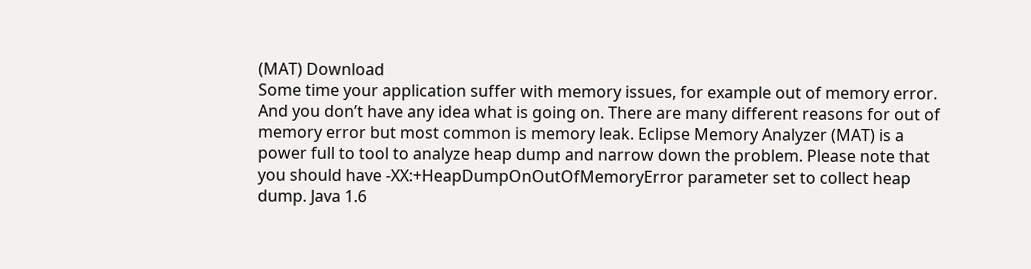(MAT) Download
Some time your application suffer with memory issues, for example out of memory error. And you don’t have any idea what is going on. There are many different reasons for out of memory error but most common is memory leak. Eclipse Memory Analyzer (MAT) is a power full to tool to analyze heap dump and narrow down the problem. Please note that you should have -XX:+HeapDumpOnOutOfMemoryError parameter set to collect heap dump. Java 1.6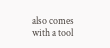also comes with a tool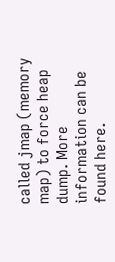called jmap (memory map) to force heap dump. More information can be found here.